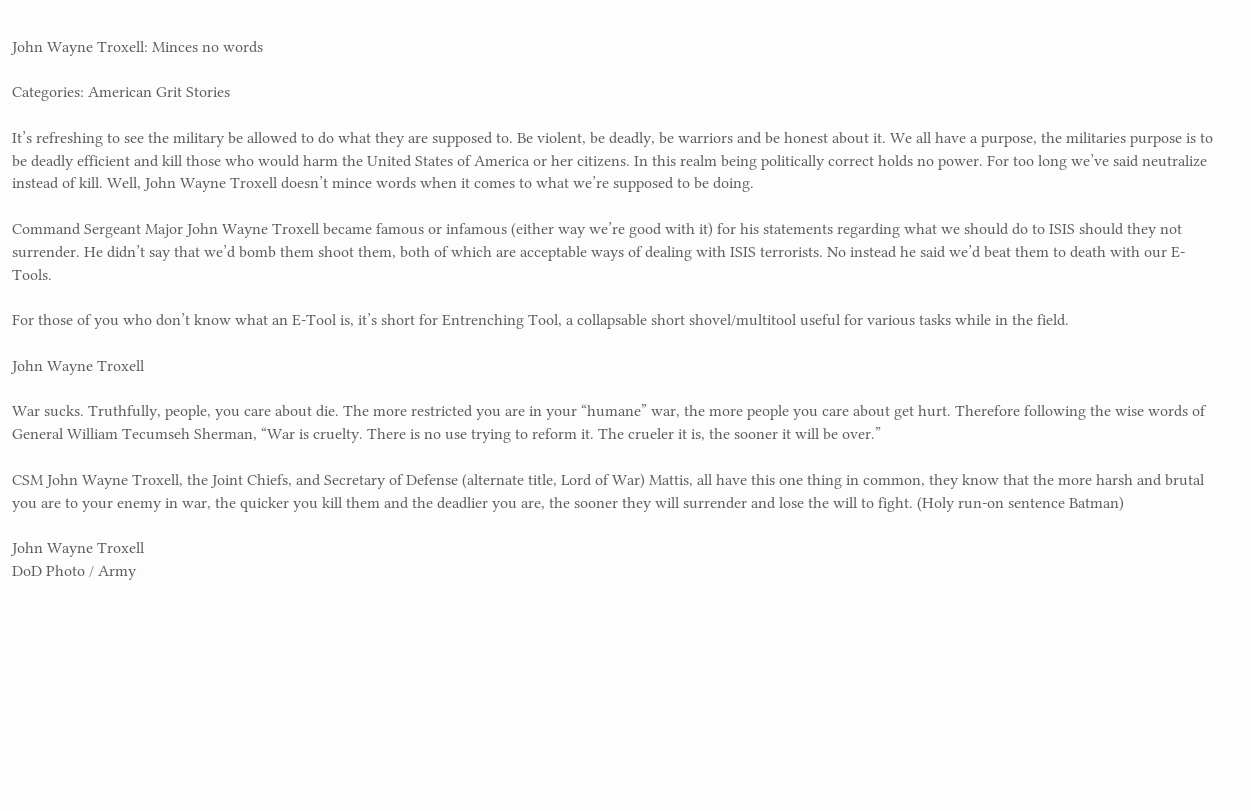John Wayne Troxell: Minces no words

Categories: American Grit Stories

It’s refreshing to see the military be allowed to do what they are supposed to. Be violent, be deadly, be warriors and be honest about it. We all have a purpose, the militaries purpose is to be deadly efficient and kill those who would harm the United States of America or her citizens. In this realm being politically correct holds no power. For too long we’ve said neutralize instead of kill. Well, John Wayne Troxell doesn’t mince words when it comes to what we’re supposed to be doing.

Command Sergeant Major John Wayne Troxell became famous or infamous (either way we’re good with it) for his statements regarding what we should do to ISIS should they not surrender. He didn’t say that we’d bomb them shoot them, both of which are acceptable ways of dealing with ISIS terrorists. No instead he said we’d beat them to death with our E-Tools.

For those of you who don’t know what an E-Tool is, it’s short for Entrenching Tool, a collapsable short shovel/multitool useful for various tasks while in the field.

John Wayne Troxell

War sucks. Truthfully, people, you care about die. The more restricted you are in your “humane” war, the more people you care about get hurt. Therefore following the wise words of General William Tecumseh Sherman, “War is cruelty. There is no use trying to reform it. The crueler it is, the sooner it will be over.”

CSM John Wayne Troxell, the Joint Chiefs, and Secretary of Defense (alternate title, Lord of War) Mattis, all have this one thing in common, they know that the more harsh and brutal you are to your enemy in war, the quicker you kill them and the deadlier you are, the sooner they will surrender and lose the will to fight. (Holy run-on sentence Batman)

John Wayne Troxell
DoD Photo / Army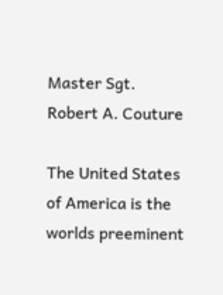Master Sgt. Robert A. Couture

The United States of America is the worlds preeminent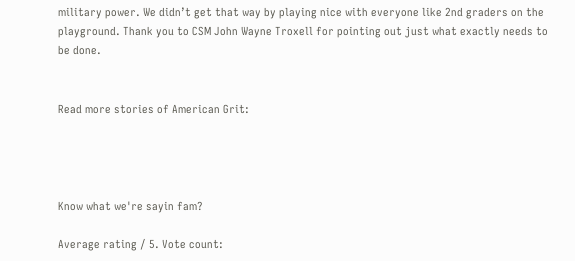military power. We didn’t get that way by playing nice with everyone like 2nd graders on the playground. Thank you to CSM John Wayne Troxell for pointing out just what exactly needs to be done.


Read more stories of American Grit:




Know what we're sayin fam?

Average rating / 5. Vote count: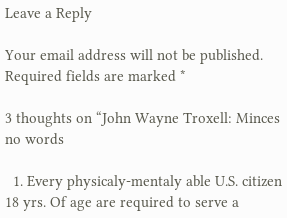Leave a Reply

Your email address will not be published. Required fields are marked *

3 thoughts on “John Wayne Troxell: Minces no words

  1. Every physicaly-mentaly able U.S. citizen 18 yrs. Of age are required to serve a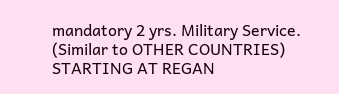mandatory 2 yrs. Military Service. (Similar to OTHER COUNTRIES) STARTING AT REGAN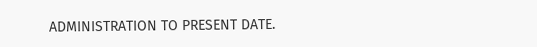ADMINISTRATION TO PRESENT DATE.